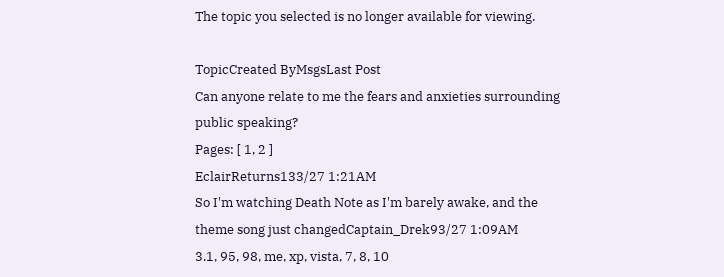The topic you selected is no longer available for viewing.

TopicCreated ByMsgsLast Post
Can anyone relate to me the fears and anxieties surrounding public speaking?
Pages: [ 1, 2 ]
EclairReturns133/27 1:21AM
So I'm watching Death Note as I'm barely awake, and the theme song just changedCaptain_Drek93/27 1:09AM
3.1, 95, 98, me, xp, vista, 7, 8, 10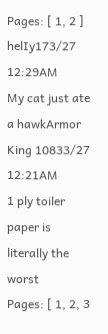Pages: [ 1, 2 ]
helIy173/27 12:29AM
My cat just ate a hawkArmor King 10833/27 12:21AM
1 ply toiler paper is literally the worst
Pages: [ 1, 2, 3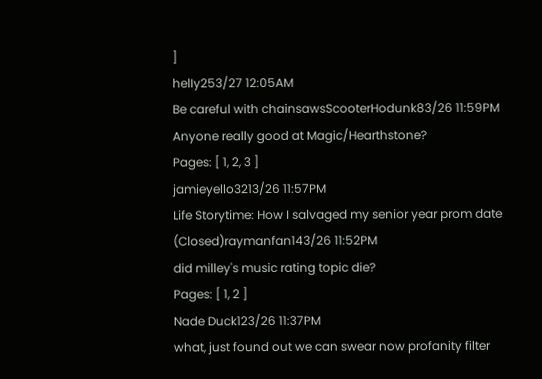]
helIy253/27 12:05AM
Be careful with chainsawsScooterHodunk83/26 11:59PM
Anyone really good at Magic/Hearthstone?
Pages: [ 1, 2, 3 ]
jamieyello3213/26 11:57PM
Life Storytime: How I salvaged my senior year prom date (Closed)raymanfan143/26 11:52PM
did milley's music rating topic die?
Pages: [ 1, 2 ]
Nade Duck123/26 11:37PM
what, just found out we can swear now profanity filter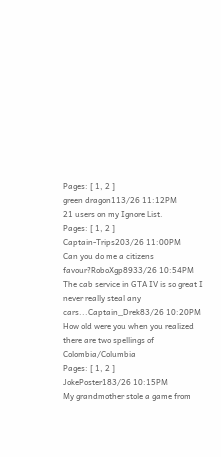Pages: [ 1, 2 ]
green dragon113/26 11:12PM
21 users on my Ignore List.
Pages: [ 1, 2 ]
Captain-Trips203/26 11:00PM
Can you do me a citizens favour?RoboXgp8933/26 10:54PM
The cab service in GTA IV is so great I never really steal any cars...Captain_Drek83/26 10:20PM
How old were you when you realized there are two spellings of Colombia/Columbia
Pages: [ 1, 2 ]
JokePoster183/26 10:15PM
My grandmother stole a game from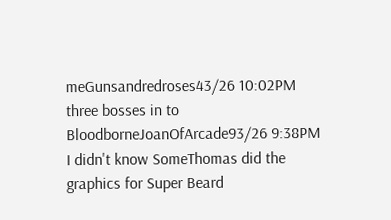meGunsandredroses43/26 10:02PM
three bosses in to BloodborneJoanOfArcade93/26 9:38PM
I didn't know SomeThomas did the graphics for Super Beard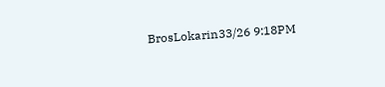BrosLokarin33/26 9:18PM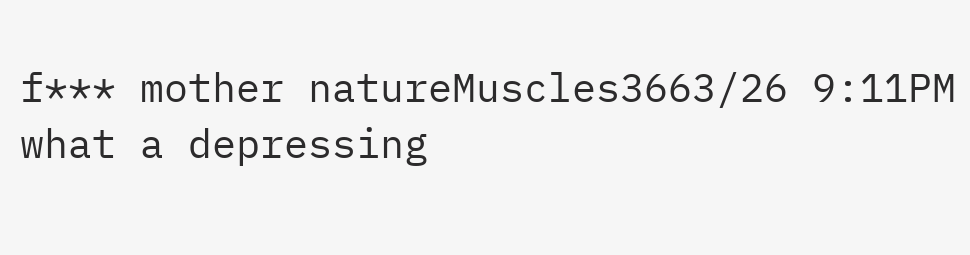f*** mother natureMuscles3663/26 9:11PM
what a depressing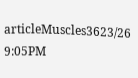articleMuscles3623/26 9:05PM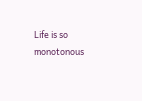Life is so monotonous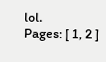lol.
Pages: [ 1, 2 ]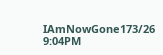IAmNowGone173/26 9:04PM